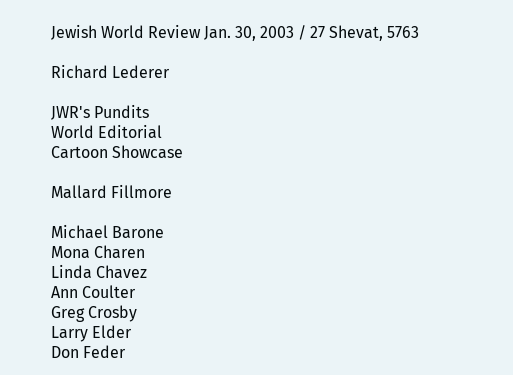Jewish World Review Jan. 30, 2003 / 27 Shevat, 5763

Richard Lederer

JWR's Pundits
World Editorial
Cartoon Showcase

Mallard Fillmore

Michael Barone
Mona Charen
Linda Chavez
Ann Coulter
Greg Crosby
Larry Elder
Don Feder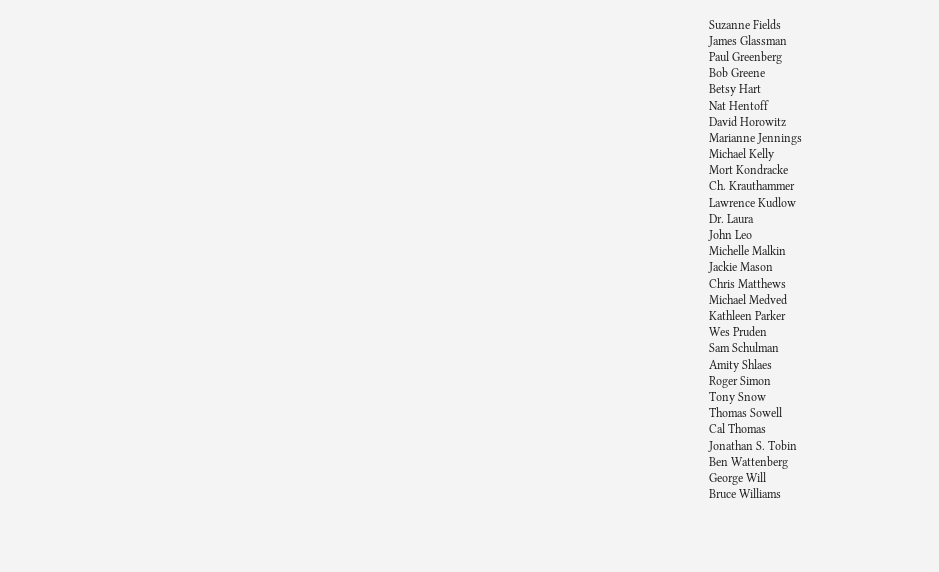Suzanne Fields
James Glassman
Paul Greenberg
Bob Greene
Betsy Hart
Nat Hentoff
David Horowitz
Marianne Jennings
Michael Kelly
Mort Kondracke
Ch. Krauthammer
Lawrence Kudlow
Dr. Laura
John Leo
Michelle Malkin
Jackie Mason
Chris Matthews
Michael Medved
Kathleen Parker
Wes Pruden
Sam Schulman
Amity Shlaes
Roger Simon
Tony Snow
Thomas Sowell
Cal Thomas
Jonathan S. Tobin
Ben Wattenberg
George Will
Bruce Williams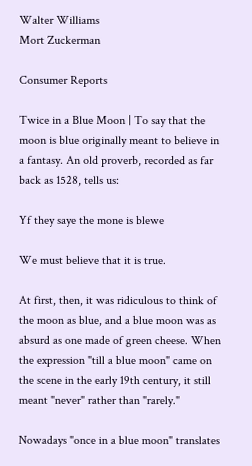Walter Williams
Mort Zuckerman

Consumer Reports

Twice in a Blue Moon | To say that the moon is blue originally meant to believe in a fantasy. An old proverb, recorded as far back as 1528, tells us:

Yf they saye the mone is blewe

We must believe that it is true.

At first, then, it was ridiculous to think of the moon as blue, and a blue moon was as absurd as one made of green cheese. When the expression "till a blue moon" came on the scene in the early 19th century, it still meant "never" rather than "rarely."

Nowadays "once in a blue moon" translates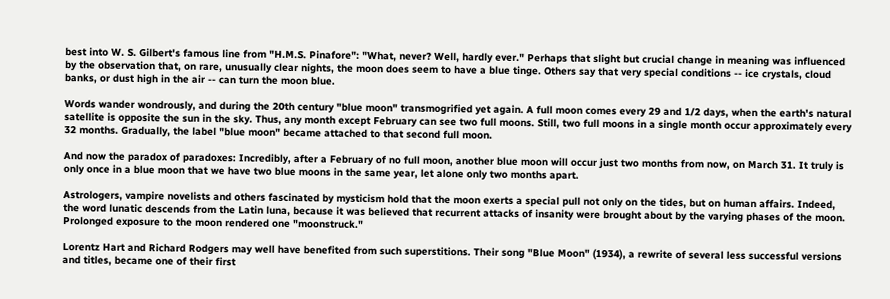best into W. S. Gilbert's famous line from "H.M.S. Pinafore": "What, never? Well, hardly ever." Perhaps that slight but crucial change in meaning was influenced by the observation that, on rare, unusually clear nights, the moon does seem to have a blue tinge. Others say that very special conditions -- ice crystals, cloud banks, or dust high in the air -- can turn the moon blue.

Words wander wondrously, and during the 20th century "blue moon" transmogrified yet again. A full moon comes every 29 and 1/2 days, when the earth's natural satellite is opposite the sun in the sky. Thus, any month except February can see two full moons. Still, two full moons in a single month occur approximately every 32 months. Gradually, the label "blue moon" became attached to that second full moon.

And now the paradox of paradoxes: Incredibly, after a February of no full moon, another blue moon will occur just two months from now, on March 31. It truly is only once in a blue moon that we have two blue moons in the same year, let alone only two months apart.

Astrologers, vampire novelists and others fascinated by mysticism hold that the moon exerts a special pull not only on the tides, but on human affairs. Indeed, the word lunatic descends from the Latin luna, because it was believed that recurrent attacks of insanity were brought about by the varying phases of the moon. Prolonged exposure to the moon rendered one "moonstruck."

Lorentz Hart and Richard Rodgers may well have benefited from such superstitions. Their song "Blue Moon" (1934), a rewrite of several less successful versions and titles, became one of their first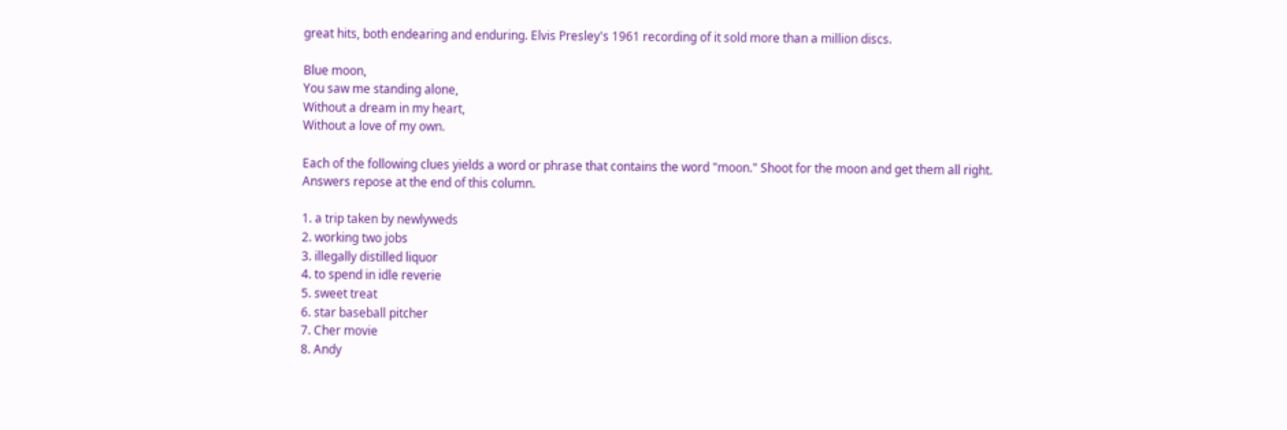great hits, both endearing and enduring. Elvis Presley's 1961 recording of it sold more than a million discs.

Blue moon,
You saw me standing alone,
Without a dream in my heart,
Without a love of my own.

Each of the following clues yields a word or phrase that contains the word "moon." Shoot for the moon and get them all right. Answers repose at the end of this column.

1. a trip taken by newlyweds
2. working two jobs
3. illegally distilled liquor
4. to spend in idle reverie
5. sweet treat
6. star baseball pitcher
7. Cher movie
8. Andy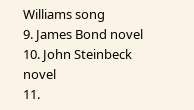Williams song
9. James Bond novel
10. John Steinbeck novel
11.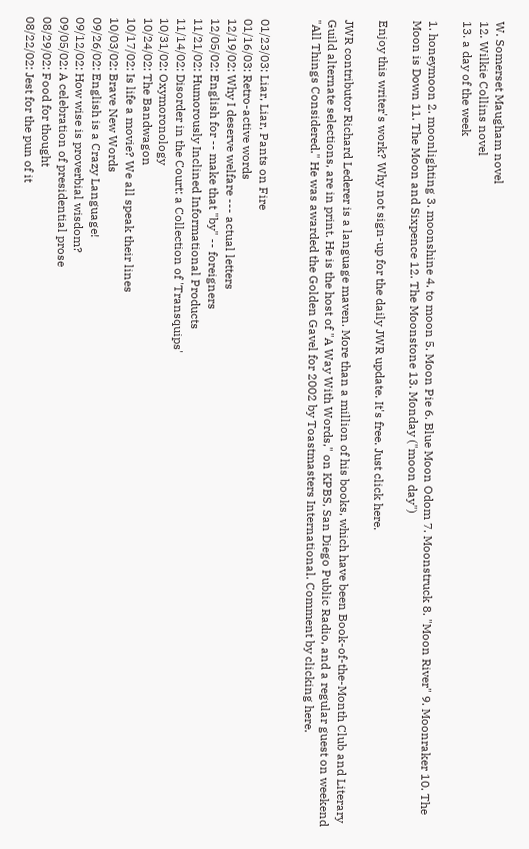W. Somerset Maugham novel
12. Wilkie Collins novel
13. a day of the week

1. honeymoon 2. moonlighting 3. moonshine 4. to moon 5. Moon Pie 6. Blue Moon Odom 7. Moonstruck 8. "Moon River" 9. Moonraker 10. The Moon is Down 11. The Moon and Sixpence 12. The Moonstone 13. Monday ("moon day")

Enjoy this writer's work? Why not sign-up for the daily JWR update. It's free. Just click here.

JWR contributor Richard Lederer is a language maven. More than a million of his books, which have been Book-of-the-Month Club and Literary Guild alternate selections, are in print. He is the host of "A Way With Words," on KPBS, San Diego Public Radio, and a regular guest on weekend "All Things Considered." He was awarded the Golden Gavel for 2002 by Toastmasters International. Comment by clicking here.


01/23/03: Liar, Liar, Pants on Fire
01/16/03: Retro-active words
12/19/02: Why I deserve welfare --- actual letters
12/05/02: English for -- make that "by" -- foreigners
11/21/02: Humorously Inclined Informational Products
11/14/02: Disorder in the Court: a Collection of 'Transquips'
10/31/02: Oxymoronology
10/24/02: The Bandwagon
10/17/02: Is life a movie? We all speak their lines
10/03/02: Brave New Words
09/26/02: English is a Crazy Language!
09/12/02: How wise is proverbial wisdom?
09/05/02: A celebration of presidential prose
08/29/02: Food for thought
08/22/02: Jest for the pun of it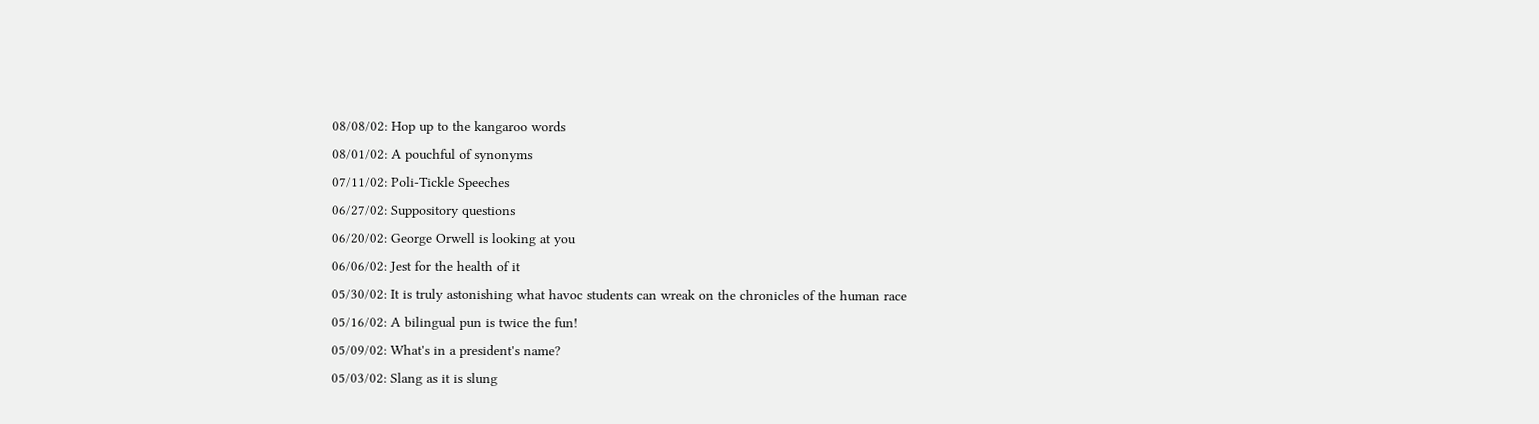08/08/02: Hop up to the kangaroo words
08/01/02: A pouchful of synonyms
07/11/02: Poli-Tickle Speeches
06/27/02: Suppository questions
06/20/02: George Orwell is looking at you
06/06/02: Jest for the health of it
05/30/02: It is truly astonishing what havoc students can wreak on the chronicles of the human race
05/16/02: A bilingual pun is twice the fun!
05/09/02: What's in a president's name?
05/03/02: Slang as it is slung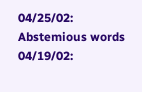04/25/02: Abstemious words
04/19/02: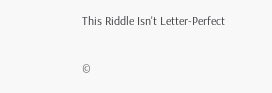This Riddle Isn't Letter-Perfect

©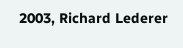2003, Richard Lederer